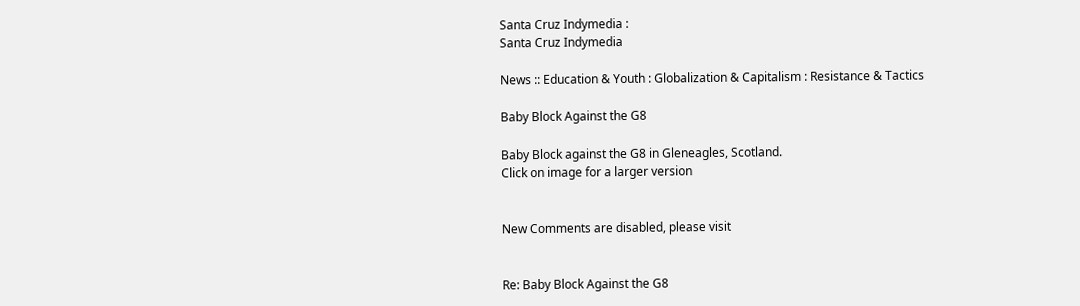Santa Cruz Indymedia :
Santa Cruz Indymedia

News :: Education & Youth : Globalization & Capitalism : Resistance & Tactics

Baby Block Against the G8

Baby Block against the G8 in Gleneagles, Scotland.
Click on image for a larger version


New Comments are disabled, please visit


Re: Baby Block Against the G8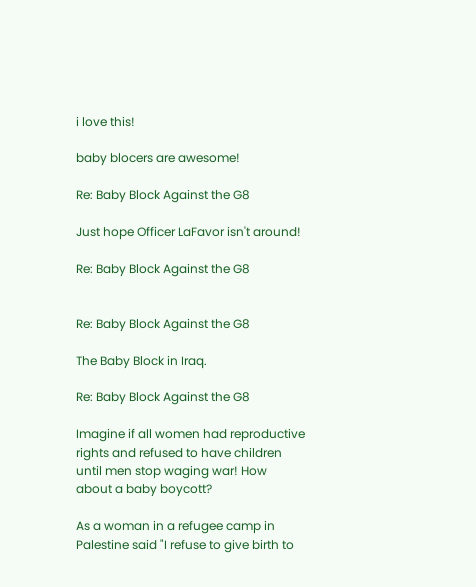i love this!

baby blocers are awesome!

Re: Baby Block Against the G8

Just hope Officer LaFavor isn't around!

Re: Baby Block Against the G8


Re: Baby Block Against the G8

The Baby Block in Iraq.

Re: Baby Block Against the G8

Imagine if all women had reproductive rights and refused to have children until men stop waging war! How about a baby boycott?

As a woman in a refugee camp in Palestine said "I refuse to give birth to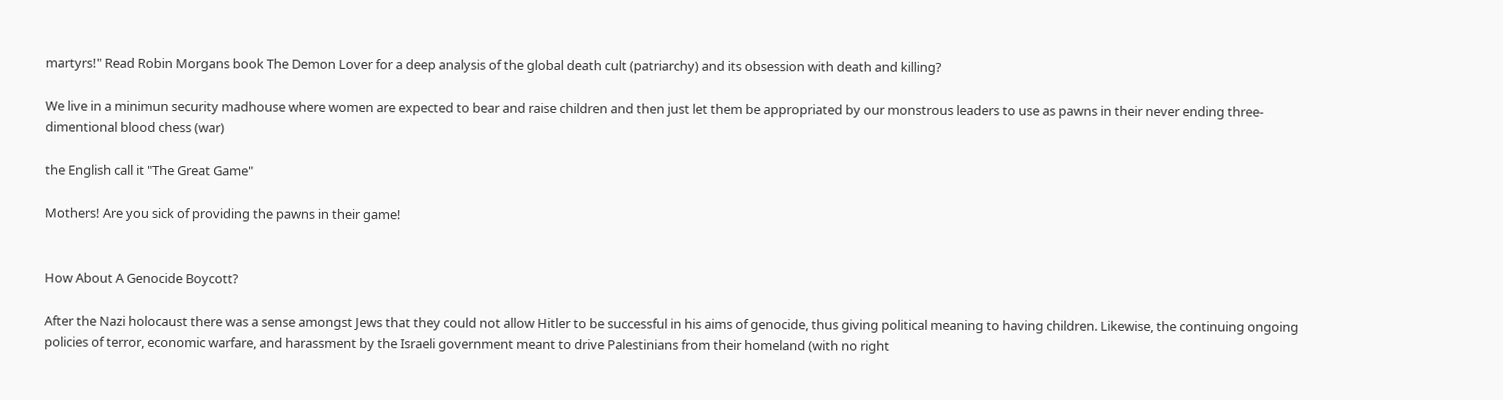martyrs!" Read Robin Morgans book The Demon Lover for a deep analysis of the global death cult (patriarchy) and its obsession with death and killing?

We live in a minimun security madhouse where women are expected to bear and raise children and then just let them be appropriated by our monstrous leaders to use as pawns in their never ending three-dimentional blood chess (war)

the English call it "The Great Game"

Mothers! Are you sick of providing the pawns in their game!


How About A Genocide Boycott?

After the Nazi holocaust there was a sense amongst Jews that they could not allow Hitler to be successful in his aims of genocide, thus giving political meaning to having children. Likewise, the continuing ongoing policies of terror, economic warfare, and harassment by the Israeli government meant to drive Palestinians from their homeland (with no right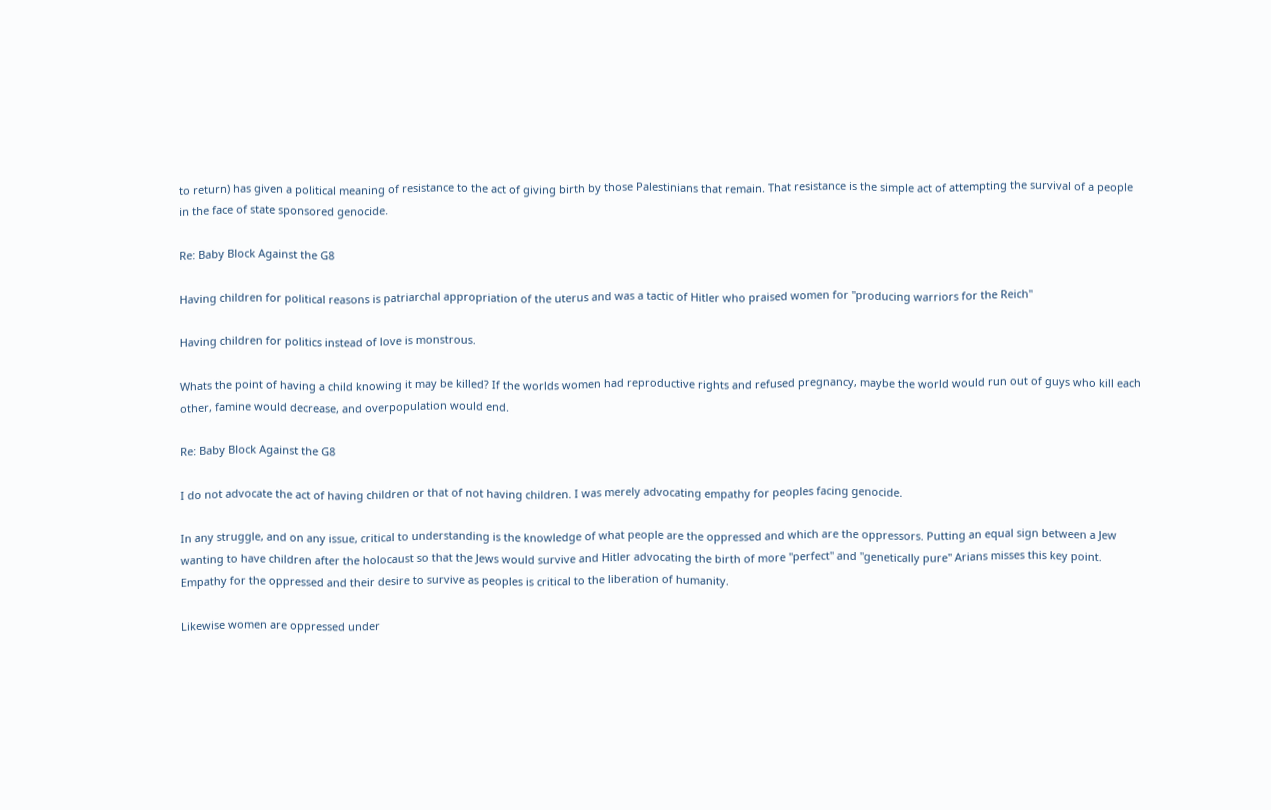to return) has given a political meaning of resistance to the act of giving birth by those Palestinians that remain. That resistance is the simple act of attempting the survival of a people in the face of state sponsored genocide.

Re: Baby Block Against the G8

Having children for political reasons is patriarchal appropriation of the uterus and was a tactic of Hitler who praised women for "producing warriors for the Reich"

Having children for politics instead of love is monstrous.

Whats the point of having a child knowing it may be killed? If the worlds women had reproductive rights and refused pregnancy, maybe the world would run out of guys who kill each other, famine would decrease, and overpopulation would end.

Re: Baby Block Against the G8

I do not advocate the act of having children or that of not having children. I was merely advocating empathy for peoples facing genocide.

In any struggle, and on any issue, critical to understanding is the knowledge of what people are the oppressed and which are the oppressors. Putting an equal sign between a Jew wanting to have children after the holocaust so that the Jews would survive and Hitler advocating the birth of more "perfect" and "genetically pure" Arians misses this key point. Empathy for the oppressed and their desire to survive as peoples is critical to the liberation of humanity.

Likewise women are oppressed under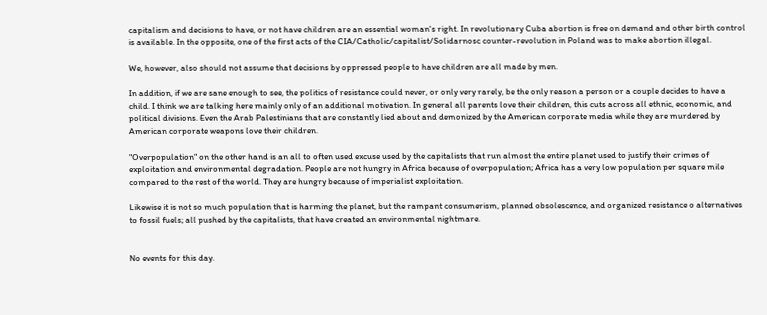capitalism and decisions to have, or not have children are an essential woman's right. In revolutionary Cuba abortion is free on demand and other birth control is available. In the opposite, one of the first acts of the CIA/Catholic/capitalist/Solidarnosc counter-revolution in Poland was to make abortion illegal.

We, however, also should not assume that decisions by oppressed people to have children are all made by men.

In addition, if we are sane enough to see, the politics of resistance could never, or only very rarely, be the only reason a person or a couple decides to have a child. I think we are talking here mainly only of an additional motivation. In general all parents love their children, this cuts across all ethnic, economic, and political divisions. Even the Arab Palestinians that are constantly lied about and demonized by the American corporate media while they are murdered by American corporate weapons love their children.

"Overpopulation" on the other hand is an all to often used excuse used by the capitalists that run almost the entire planet used to justify their crimes of exploitation and environmental degradation. People are not hungry in Africa because of overpopulation; Africa has a very low population per square mile compared to the rest of the world. They are hungry because of imperialist exploitation.

Likewise it is not so much population that is harming the planet, but the rampant consumerism, planned obsolescence, and organized resistance o alternatives to fossil fuels; all pushed by the capitalists, that have created an environmental nightmare.


No events for this day.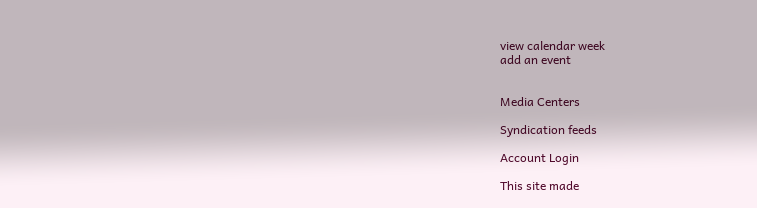view calendar week
add an event


Media Centers

Syndication feeds

Account Login

This site made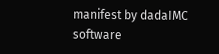manifest by dadaIMC software